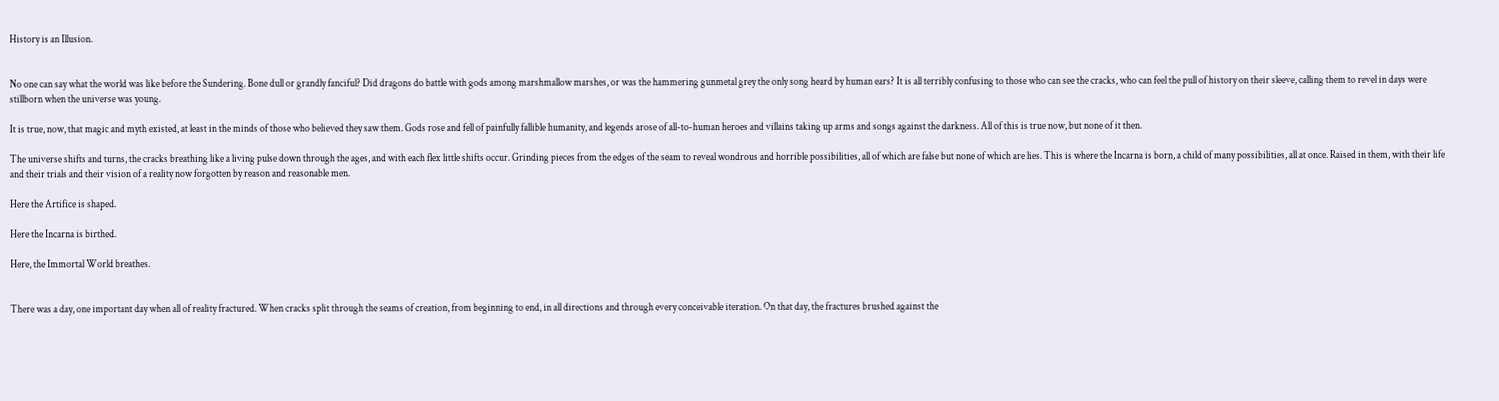History is an Illusion.


No one can say what the world was like before the Sundering. Bone dull or grandly fanciful? Did dragons do battle with gods among marshmallow marshes, or was the hammering gunmetal grey the only song heard by human ears? It is all terribly confusing to those who can see the cracks, who can feel the pull of history on their sleeve, calling them to revel in days were stillborn when the universe was young.

It is true, now, that magic and myth existed, at least in the minds of those who believed they saw them. Gods rose and fell of painfully fallible humanity, and legends arose of all-to-human heroes and villains taking up arms and songs against the darkness. All of this is true now, but none of it then.

The universe shifts and turns, the cracks breathing like a living pulse down through the ages, and with each flex little shifts occur. Grinding pieces from the edges of the seam to reveal wondrous and horrible possibilities, all of which are false but none of which are lies. This is where the Incarna is born, a child of many possibilities, all at once. Raised in them, with their life and their trials and their vision of a reality now forgotten by reason and reasonable men.

Here the Artifice is shaped.

Here the Incarna is birthed.

Here, the Immortal World breathes.


There was a day, one important day when all of reality fractured. When cracks split through the seams of creation, from beginning to end, in all directions and through every conceivable iteration. On that day, the fractures brushed against the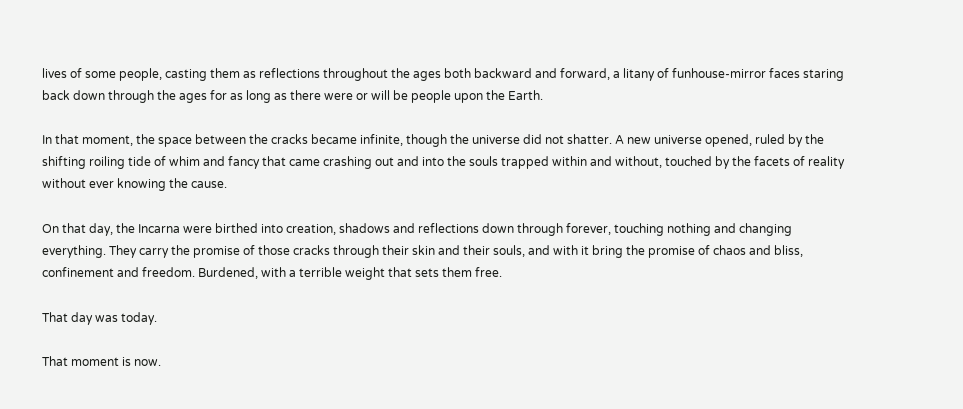lives of some people, casting them as reflections throughout the ages both backward and forward, a litany of funhouse-mirror faces staring back down through the ages for as long as there were or will be people upon the Earth.

In that moment, the space between the cracks became infinite, though the universe did not shatter. A new universe opened, ruled by the shifting roiling tide of whim and fancy that came crashing out and into the souls trapped within and without, touched by the facets of reality without ever knowing the cause.

On that day, the Incarna were birthed into creation, shadows and reflections down through forever, touching nothing and changing everything. They carry the promise of those cracks through their skin and their souls, and with it bring the promise of chaos and bliss, confinement and freedom. Burdened, with a terrible weight that sets them free.

That day was today.

That moment is now.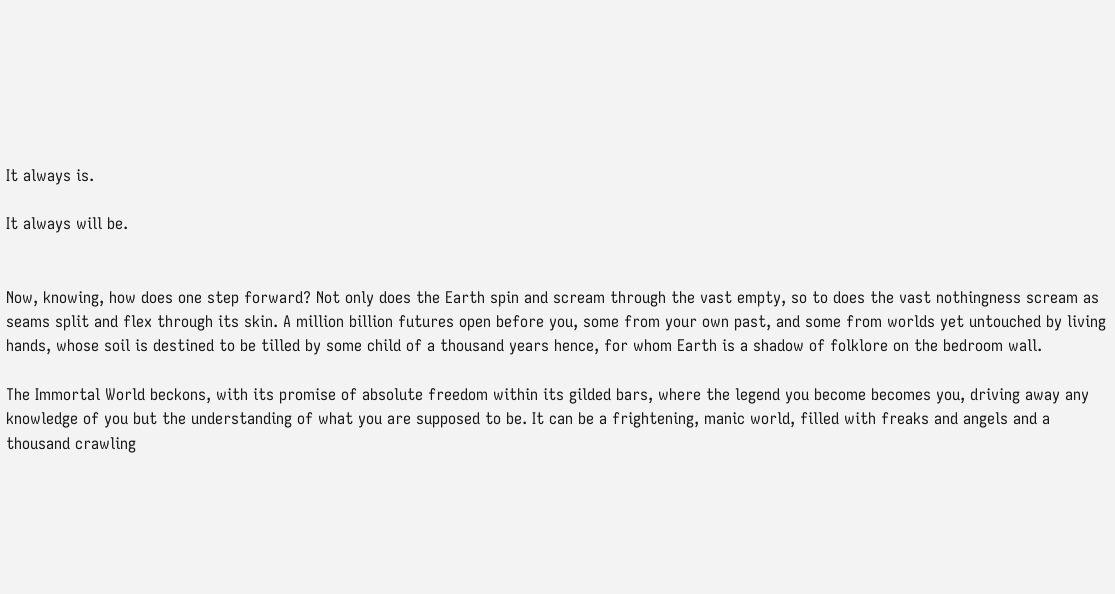It always is.

It always will be.


Now, knowing, how does one step forward? Not only does the Earth spin and scream through the vast empty, so to does the vast nothingness scream as seams split and flex through its skin. A million billion futures open before you, some from your own past, and some from worlds yet untouched by living hands, whose soil is destined to be tilled by some child of a thousand years hence, for whom Earth is a shadow of folklore on the bedroom wall.

The Immortal World beckons, with its promise of absolute freedom within its gilded bars, where the legend you become becomes you, driving away any knowledge of you but the understanding of what you are supposed to be. It can be a frightening, manic world, filled with freaks and angels and a thousand crawling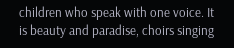children who speak with one voice. It is beauty and paradise, choirs singing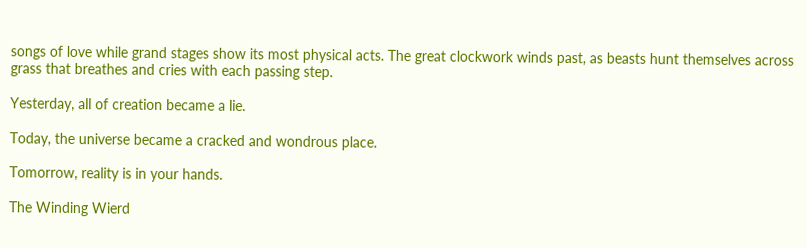songs of love while grand stages show its most physical acts. The great clockwork winds past, as beasts hunt themselves across grass that breathes and cries with each passing step.

Yesterday, all of creation became a lie.

Today, the universe became a cracked and wondrous place.

Tomorrow, reality is in your hands.

The Winding Wierd